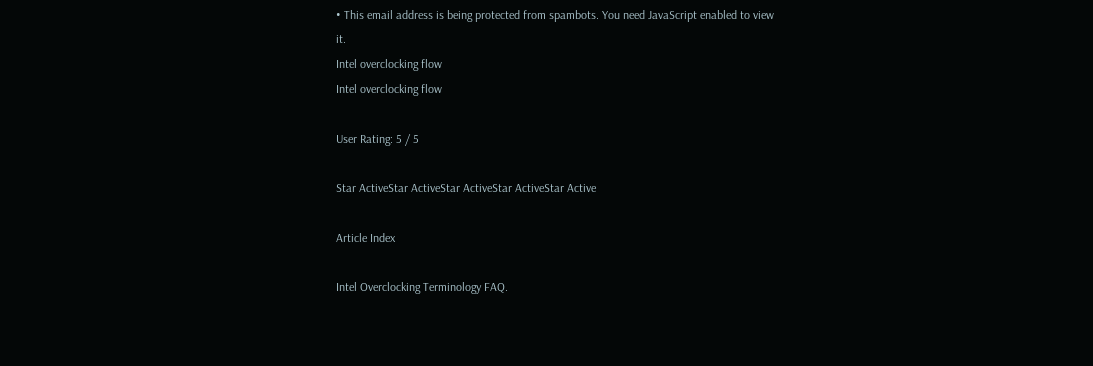• This email address is being protected from spambots. You need JavaScript enabled to view it.
Intel overclocking flow
Intel overclocking flow

User Rating: 5 / 5

Star ActiveStar ActiveStar ActiveStar ActiveStar Active

Article Index

Intel Overclocking Terminology FAQ.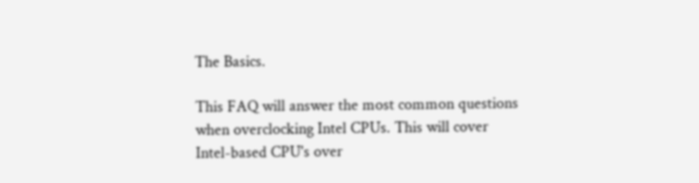The Basics.

This FAQ will answer the most common questions when overclocking Intel CPUs. This will cover Intel-based CPU's over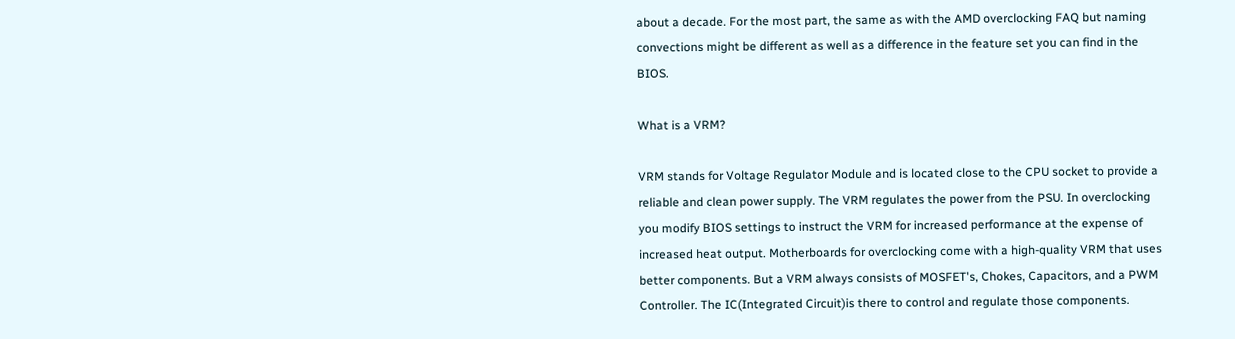about a decade. For the most part, the same as with the AMD overclocking FAQ but naming convections might be different as well as a difference in the feature set you can find in the BIOS.

What is a VRM?

VRM stands for Voltage Regulator Module and is located close to the CPU socket to provide a reliable and clean power supply. The VRM regulates the power from the PSU. In overclocking you modify BIOS settings to instruct the VRM for increased performance at the expense of increased heat output. Motherboards for overclocking come with a high-quality VRM that uses better components. But a VRM always consists of MOSFET's, Chokes, Capacitors, and a PWM Controller. The IC(Integrated Circuit)is there to control and regulate those components.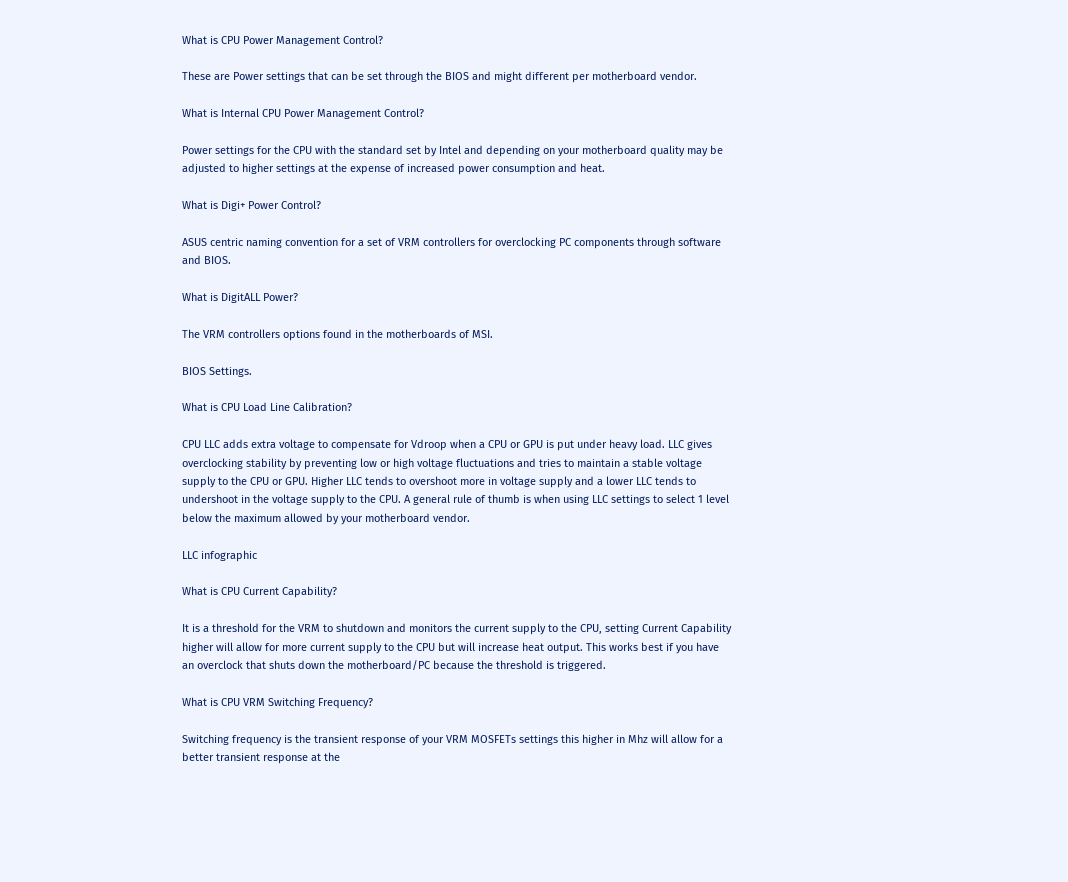What is CPU Power Management Control?

These are Power settings that can be set through the BIOS and might different per motherboard vendor.

What is Internal CPU Power Management Control?

Power settings for the CPU with the standard set by Intel and depending on your motherboard quality may be adjusted to higher settings at the expense of increased power consumption and heat.

What is Digi+ Power Control?

ASUS centric naming convention for a set of VRM controllers for overclocking PC components through software and BIOS.

What is DigitALL Power?

The VRM controllers options found in the motherboards of MSI.

BIOS Settings.

What is CPU Load Line Calibration?

CPU LLC adds extra voltage to compensate for Vdroop when a CPU or GPU is put under heavy load. LLC gives overclocking stability by preventing low or high voltage fluctuations and tries to maintain a stable voltage supply to the CPU or GPU. Higher LLC tends to overshoot more in voltage supply and a lower LLC tends to undershoot in the voltage supply to the CPU. A general rule of thumb is when using LLC settings to select 1 level below the maximum allowed by your motherboard vendor.

LLC infographic

What is CPU Current Capability?

It is a threshold for the VRM to shutdown and monitors the current supply to the CPU, setting Current Capability higher will allow for more current supply to the CPU but will increase heat output. This works best if you have an overclock that shuts down the motherboard/PC because the threshold is triggered.

What is CPU VRM Switching Frequency?

Switching frequency is the transient response of your VRM MOSFETs settings this higher in Mhz will allow for a better transient response at the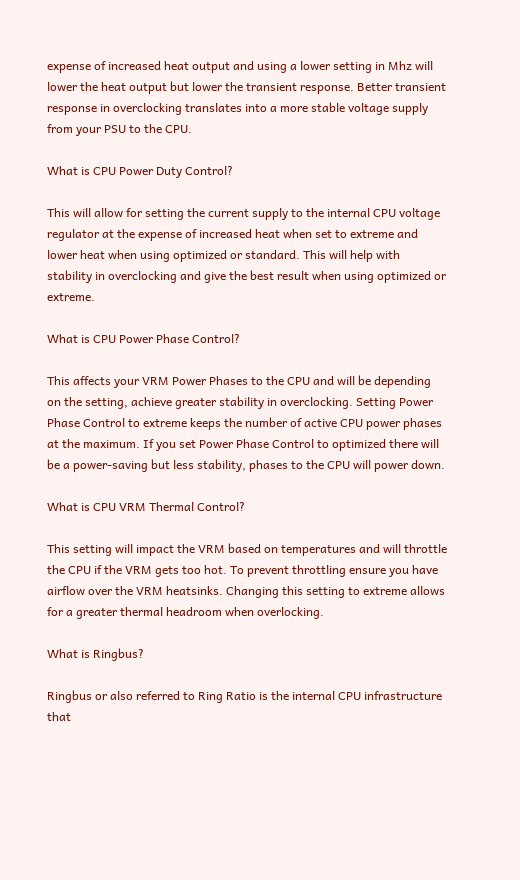expense of increased heat output and using a lower setting in Mhz will lower the heat output but lower the transient response. Better transient response in overclocking translates into a more stable voltage supply from your PSU to the CPU.

What is CPU Power Duty Control?

This will allow for setting the current supply to the internal CPU voltage regulator at the expense of increased heat when set to extreme and lower heat when using optimized or standard. This will help with stability in overclocking and give the best result when using optimized or extreme.

What is CPU Power Phase Control?

This affects your VRM Power Phases to the CPU and will be depending on the setting, achieve greater stability in overclocking. Setting Power Phase Control to extreme keeps the number of active CPU power phases at the maximum. If you set Power Phase Control to optimized there will be a power-saving but less stability, phases to the CPU will power down.

What is CPU VRM Thermal Control?

This setting will impact the VRM based on temperatures and will throttle the CPU if the VRM gets too hot. To prevent throttling ensure you have airflow over the VRM heatsinks. Changing this setting to extreme allows for a greater thermal headroom when overlocking.

What is Ringbus?

Ringbus or also referred to Ring Ratio is the internal CPU infrastructure that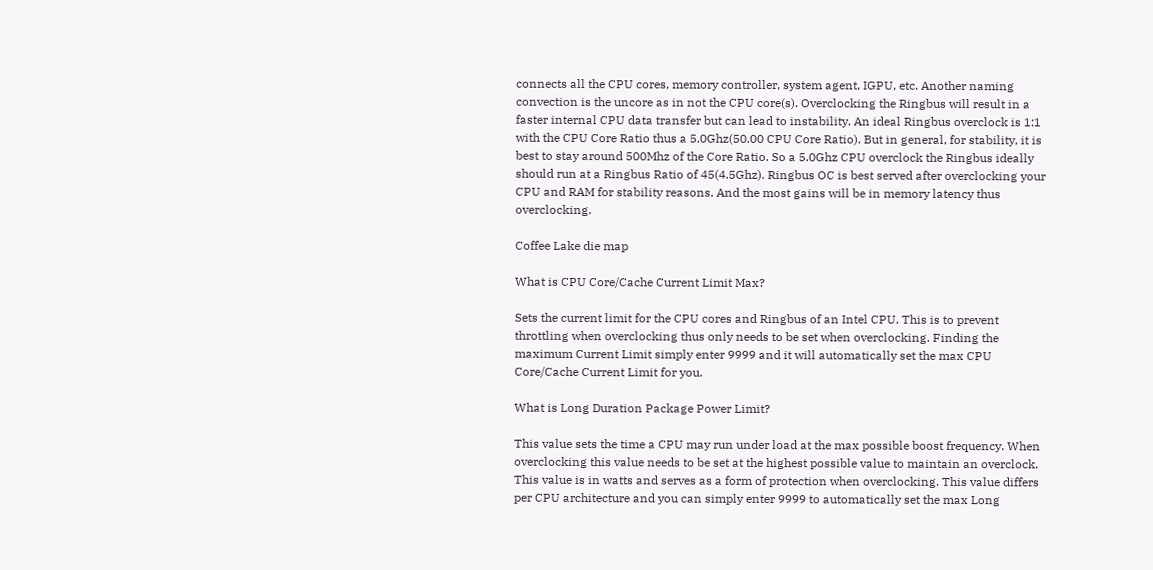connects all the CPU cores, memory controller, system agent, IGPU, etc. Another naming convection is the uncore as in not the CPU core(s). Overclocking the Ringbus will result in a faster internal CPU data transfer but can lead to instability. An ideal Ringbus overclock is 1:1 with the CPU Core Ratio thus a 5.0Ghz(50.00 CPU Core Ratio). But in general, for stability, it is best to stay around 500Mhz of the Core Ratio. So a 5.0Ghz CPU overclock the Ringbus ideally should run at a Ringbus Ratio of 45(4.5Ghz). Ringbus OC is best served after overclocking your CPU and RAM for stability reasons. And the most gains will be in memory latency thus overclocking.

Coffee Lake die map

What is CPU Core/Cache Current Limit Max?

Sets the current limit for the CPU cores and Ringbus of an Intel CPU. This is to prevent throttling when overclocking thus only needs to be set when overclocking. Finding the maximum Current Limit simply enter 9999 and it will automatically set the max CPU Core/Cache Current Limit for you.

What is Long Duration Package Power Limit?

This value sets the time a CPU may run under load at the max possible boost frequency. When overclocking this value needs to be set at the highest possible value to maintain an overclock. This value is in watts and serves as a form of protection when overclocking. This value differs per CPU architecture and you can simply enter 9999 to automatically set the max Long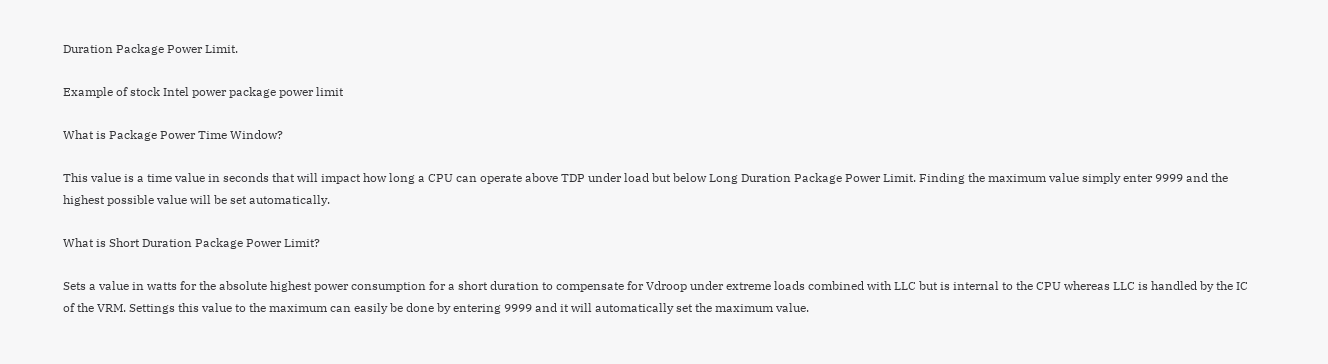Duration Package Power Limit.

Example of stock Intel power package power limit

What is Package Power Time Window?

This value is a time value in seconds that will impact how long a CPU can operate above TDP under load but below Long Duration Package Power Limit. Finding the maximum value simply enter 9999 and the highest possible value will be set automatically.

What is Short Duration Package Power Limit?

Sets a value in watts for the absolute highest power consumption for a short duration to compensate for Vdroop under extreme loads combined with LLC but is internal to the CPU whereas LLC is handled by the IC of the VRM. Settings this value to the maximum can easily be done by entering 9999 and it will automatically set the maximum value.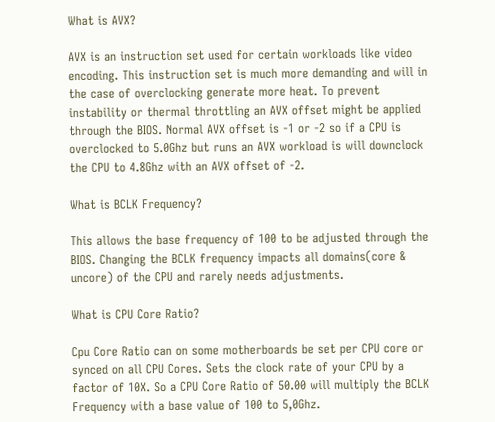What is AVX?

AVX is an instruction set used for certain workloads like video encoding. This instruction set is much more demanding and will in the case of overclocking generate more heat. To prevent instability or thermal throttling an AVX offset might be applied through the BIOS. Normal AVX offset is -1 or -2 so if a CPU is overclocked to 5.0Ghz but runs an AVX workload is will downclock the CPU to 4.8Ghz with an AVX offset of -2.

What is BCLK Frequency?

This allows the base frequency of 100 to be adjusted through the BIOS. Changing the BCLK frequency impacts all domains(core & uncore) of the CPU and rarely needs adjustments.

What is CPU Core Ratio?

Cpu Core Ratio can on some motherboards be set per CPU core or synced on all CPU Cores. Sets the clock rate of your CPU by a factor of 10X. So a CPU Core Ratio of 50.00 will multiply the BCLK Frequency with a base value of 100 to 5,0Ghz.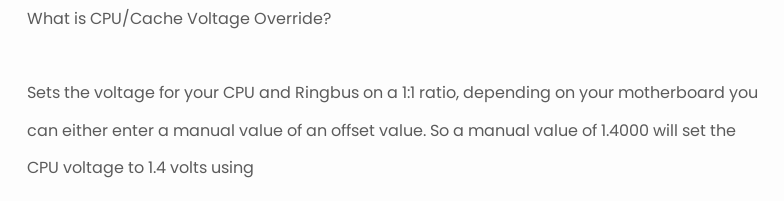What is CPU/Cache Voltage Override?

Sets the voltage for your CPU and Ringbus on a 1:1 ratio, depending on your motherboard you can either enter a manual value of an offset value. So a manual value of 1.4000 will set the CPU voltage to 1.4 volts using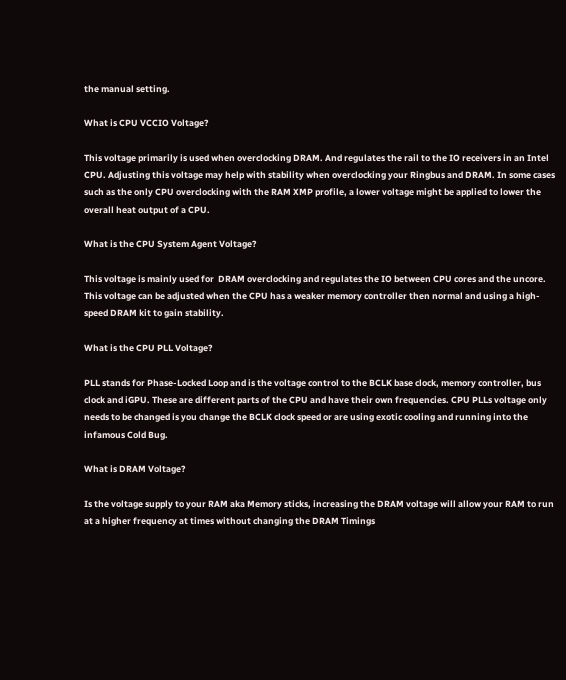the manual setting.

What is CPU VCCIO Voltage?

This voltage primarily is used when overclocking DRAM. And regulates the rail to the IO receivers in an Intel CPU. Adjusting this voltage may help with stability when overclocking your Ringbus and DRAM. In some cases such as the only CPU overclocking with the RAM XMP profile, a lower voltage might be applied to lower the overall heat output of a CPU.

What is the CPU System Agent Voltage?

This voltage is mainly used for  DRAM overclocking and regulates the IO between CPU cores and the uncore. This voltage can be adjusted when the CPU has a weaker memory controller then normal and using a high-speed DRAM kit to gain stability.

What is the CPU PLL Voltage?

PLL stands for Phase-Locked Loop and is the voltage control to the BCLK base clock, memory controller, bus clock and iGPU. These are different parts of the CPU and have their own frequencies. CPU PLLs voltage only needs to be changed is you change the BCLK clock speed or are using exotic cooling and running into the infamous Cold Bug.

What is DRAM Voltage?

Is the voltage supply to your RAM aka Memory sticks, increasing the DRAM voltage will allow your RAM to run at a higher frequency at times without changing the DRAM Timings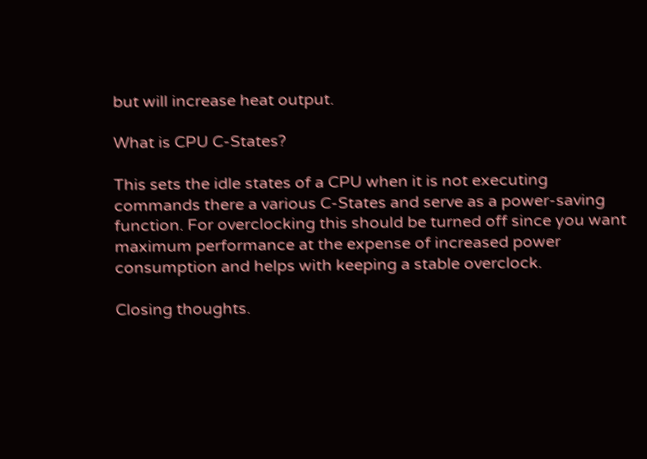but will increase heat output.

What is CPU C-States?

This sets the idle states of a CPU when it is not executing commands there a various C-States and serve as a power-saving function. For overclocking this should be turned off since you want maximum performance at the expense of increased power consumption and helps with keeping a stable overclock.

Closing thoughts.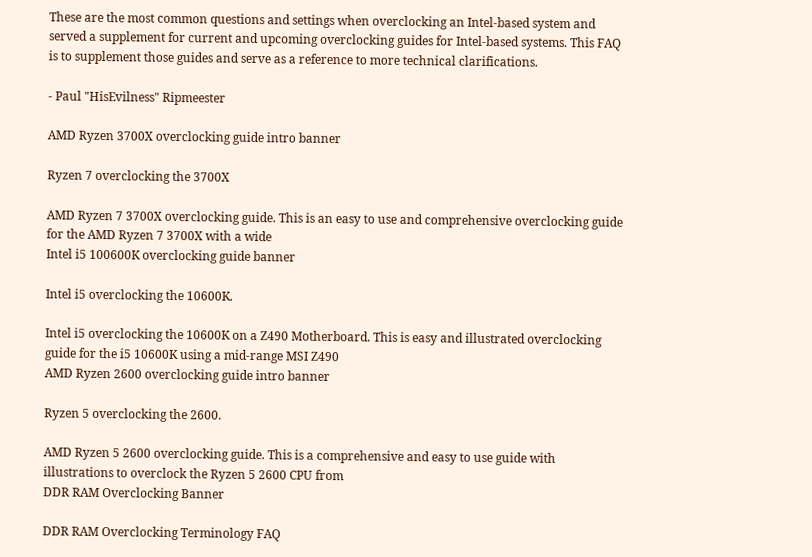These are the most common questions and settings when overclocking an Intel-based system and served a supplement for current and upcoming overclocking guides for Intel-based systems. This FAQ is to supplement those guides and serve as a reference to more technical clarifications.

- Paul "HisEvilness" Ripmeester

AMD Ryzen 3700X overclocking guide intro banner

Ryzen 7 overclocking the 3700X

AMD Ryzen 7 3700X overclocking guide. This is an easy to use and comprehensive overclocking guide for the AMD Ryzen 7 3700X with a wide
Intel i5 100600K overclocking guide banner

Intel i5 overclocking the 10600K.

Intel i5 overclocking the 10600K on a Z490 Motherboard. This is easy and illustrated overclocking guide for the i5 10600K using a mid-range MSI Z490
AMD Ryzen 2600 overclocking guide intro banner

Ryzen 5 overclocking the 2600.

AMD Ryzen 5 2600 overclocking guide. This is a comprehensive and easy to use guide with illustrations to overclock the Ryzen 5 2600 CPU from
DDR RAM Overclocking Banner

DDR RAM Overclocking Terminology FAQ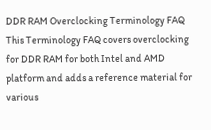DDR RAM Overclocking Terminology FAQ This Terminology FAQ covers overclocking for DDR RAM for both Intel and AMD platform and adds a reference material for various